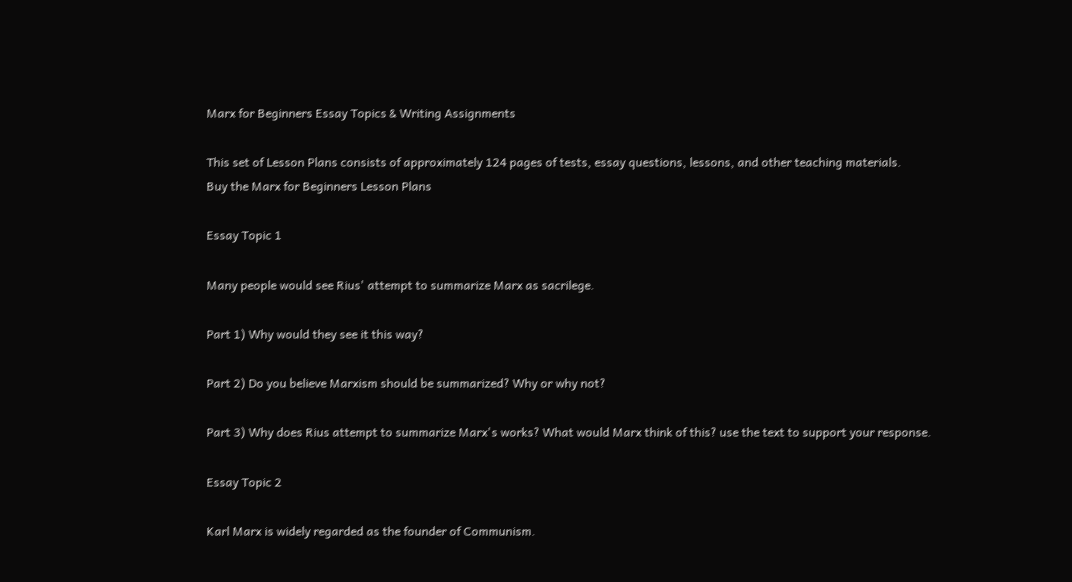Marx for Beginners Essay Topics & Writing Assignments

This set of Lesson Plans consists of approximately 124 pages of tests, essay questions, lessons, and other teaching materials.
Buy the Marx for Beginners Lesson Plans

Essay Topic 1

Many people would see Rius' attempt to summarize Marx as sacrilege.

Part 1) Why would they see it this way?

Part 2) Do you believe Marxism should be summarized? Why or why not?

Part 3) Why does Rius attempt to summarize Marx's works? What would Marx think of this? use the text to support your response.

Essay Topic 2

Karl Marx is widely regarded as the founder of Communism.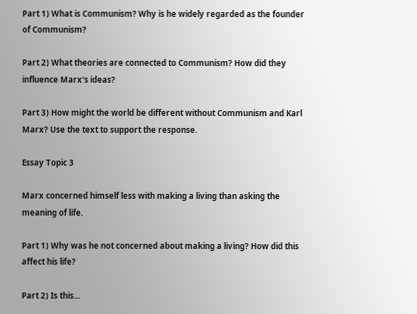Part 1) What is Communism? Why is he widely regarded as the founder of Communism?

Part 2) What theories are connected to Communism? How did they influence Marx's ideas?

Part 3) How might the world be different without Communism and Karl Marx? Use the text to support the response.

Essay Topic 3

Marx concerned himself less with making a living than asking the meaning of life.

Part 1) Why was he not concerned about making a living? How did this affect his life?

Part 2) Is this...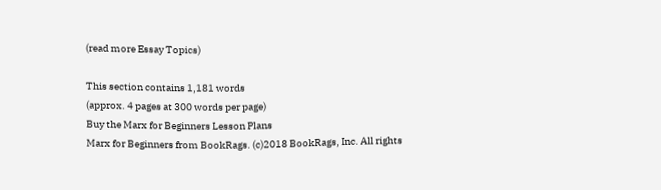(read more Essay Topics)

This section contains 1,181 words
(approx. 4 pages at 300 words per page)
Buy the Marx for Beginners Lesson Plans
Marx for Beginners from BookRags. (c)2018 BookRags, Inc. All rights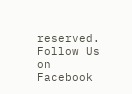reserved.
Follow Us on Facebook